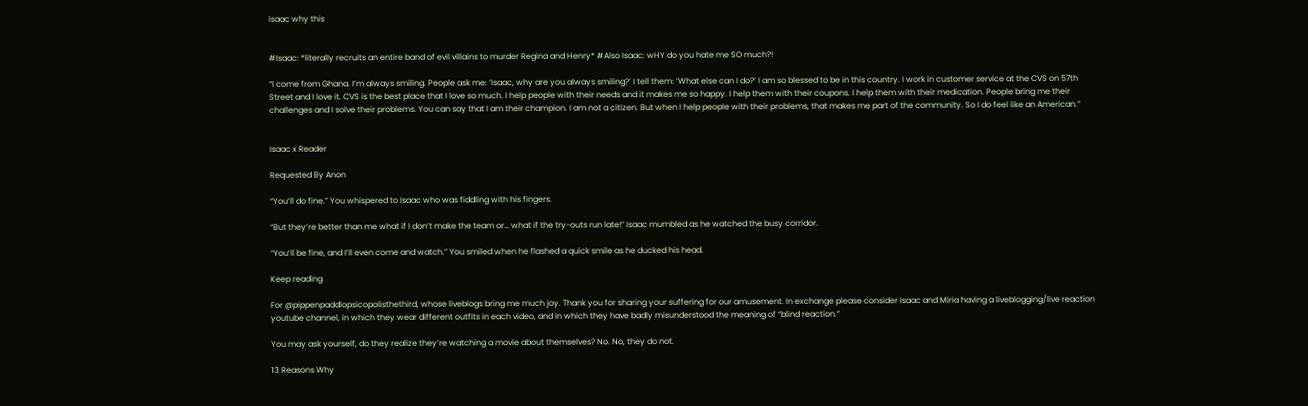isaac why this


#Isaac: *literally recruits an entire band of evil villains to murder Regina and Henry* #Also Isaac: wHY do you hate me SO much?!

“I come from Ghana. I’m always smiling. People ask me: ‘Isaac, why are you always smiling?’ I tell them: ‘What else can I do?’ I am so blessed to be in this country. I work in customer service at the CVS on 57th Street and I love it. CVS is the best place that I love so much. I help people with their needs and it makes me so happy. I help them with their coupons. I help them with their medication. People bring me their challenges and I solve their problems. You can say that I am their champion. I am not a citizen. But when I help people with their problems, that makes me part of the community. So I do feel like an American.”


Isaac x Reader

Requested By Anon

“You’ll do fine.” You whispered to Isaac who was fiddling with his fingers.

“But they’re better than me what if I don’t make the team or… what if the try-outs run late!” Isaac mumbled as he watched the busy corridor.

“You’ll be fine, and I’ll even come and watch.” You smiled when he flashed a quick smile as he ducked his head.

Keep reading

For @pippenpaddlopsicopolisthethird, whose liveblogs bring me much joy. Thank you for sharing your suffering for our amusement. In exchange please consider Isaac and Miria having a liveblogging/live reaction youtube channel, in which they wear different outfits in each video, and in which they have badly misunderstood the meaning of “blind reaction.”

You may ask yourself, do they realize they’re watching a movie about themselves? No. No, they do not.

13 Reasons Why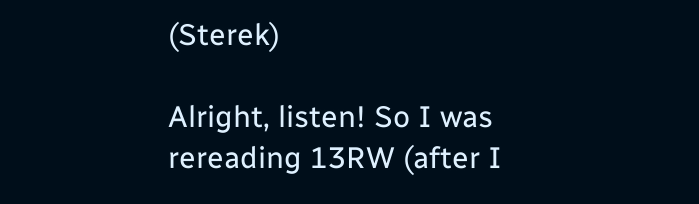(Sterek)

Alright, listen! So I was rereading 13RW (after I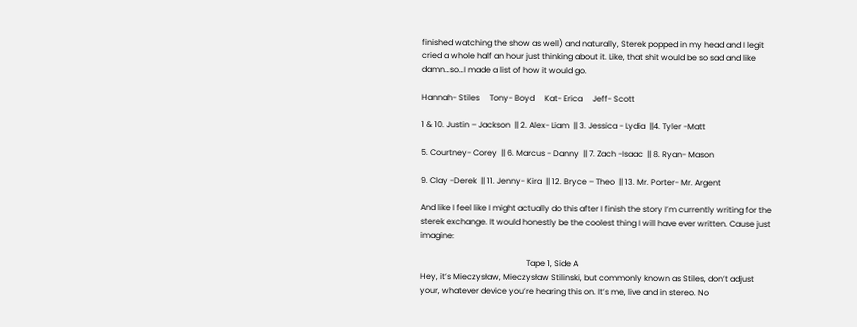finished watching the show as well) and naturally, Sterek popped in my head and I legit cried a whole half an hour just thinking about it. Like, that shit would be so sad and like damn…so…I made a list of how it would go.

Hannah- Stiles     Tony- Boyd     Kat- Erica     Jeff- Scott

1 & 10. Justin – Jackson  || 2. Alex- Liam  || 3. Jessica - Lydia  ||4. Tyler -Matt

5. Courtney- Corey  || 6. Marcus - Danny  || 7. Zach -Isaac  || 8. Ryan- Mason

9. Clay -Derek  || 11. Jenny- Kira  || 12. Bryce – Theo  || 13. Mr. Porter- Mr. Argent

And like I feel like I might actually do this after I finish the story I’m currently writing for the sterek exchange. It would honestly be the coolest thing I will have ever written. Cause just imagine:

                                                     Tape 1, Side A
Hey, it’s Mieczysław, Mieczysław Stilinski, but commonly known as Stiles, don’t adjust your, whatever device you’re hearing this on. It’s me, live and in stereo. No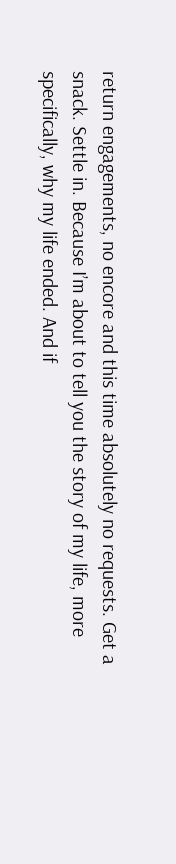return engagements, no encore and this time absolutely no requests. Get a snack. Settle in. Because I’m about to tell you the story of my life, more specifically, why my life ended. And if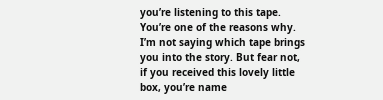you’re listening to this tape. You’re one of the reasons why. I’m not saying which tape brings you into the story. But fear not, if you received this lovely little box, you’re name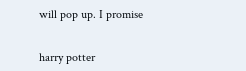will pop up. I promise


harry potter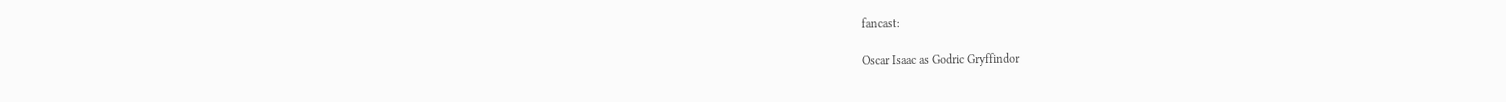fancast:

Oscar Isaac as Godric Gryffindor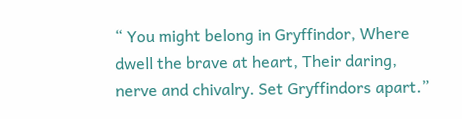“ You might belong in Gryffindor, Where dwell the brave at heart, Their daring, nerve and chivalry. Set Gryffindors apart.”